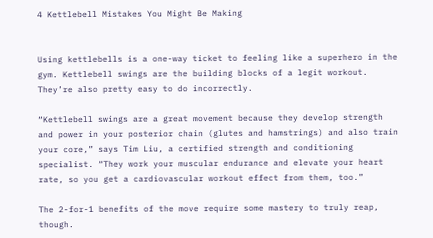4 Kettlebell Mistakes You Might Be Making


Using kettlebells is a one-way ticket to feeling like a superhero in the gym. Kettlebell swings are the building blocks of a legit workout. They’re also pretty easy to do incorrectly.

“Kettlebell swings are a great movement because they develop strength and power in your posterior chain (glutes and hamstrings) and also train your core,” says Tim Liu, a certified strength and conditioning specialist. “They work your muscular endurance and elevate your heart rate, so you get a cardiovascular workout effect from them, too.”

The 2-for-1 benefits of the move require some mastery to truly reap, though.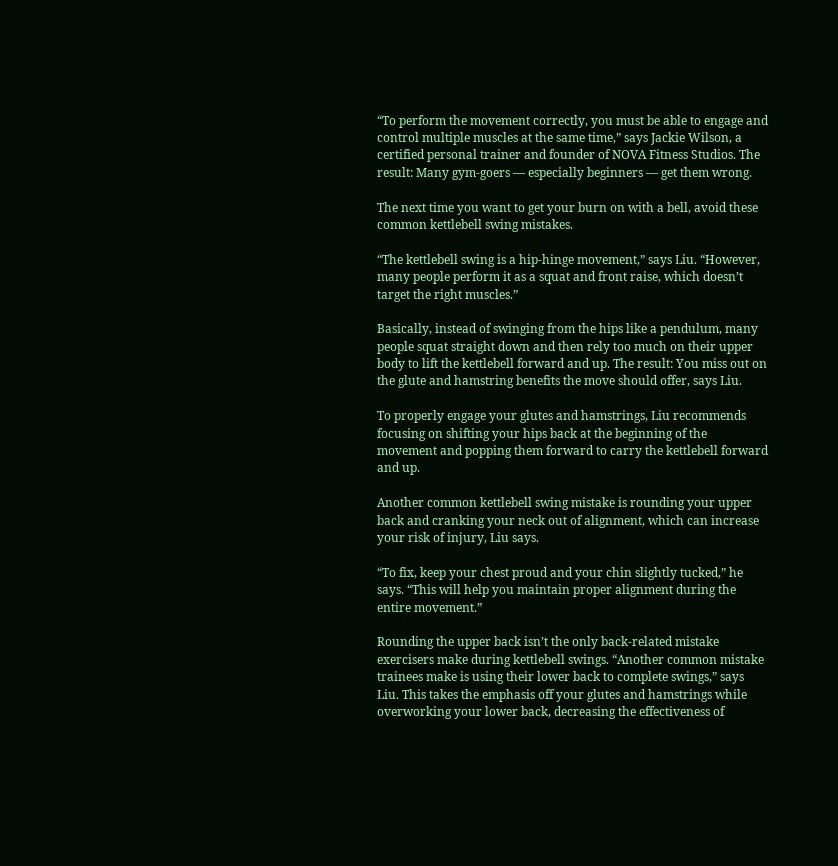“To perform the movement correctly, you must be able to engage and control multiple muscles at the same time,” says Jackie Wilson, a certified personal trainer and founder of NOVA Fitness Studios. The result: Many gym-goers — especially beginners — get them wrong.

The next time you want to get your burn on with a bell, avoid these common kettlebell swing mistakes.

“The kettlebell swing is a hip-hinge movement,” says Liu. “However, many people perform it as a squat and front raise, which doesn’t target the right muscles.”

Basically, instead of swinging from the hips like a pendulum, many people squat straight down and then rely too much on their upper body to lift the kettlebell forward and up. The result: You miss out on the glute and hamstring benefits the move should offer, says Liu.

To properly engage your glutes and hamstrings, Liu recommends focusing on shifting your hips back at the beginning of the movement and popping them forward to carry the kettlebell forward and up.

Another common kettlebell swing mistake is rounding your upper back and cranking your neck out of alignment, which can increase your risk of injury, Liu says.

“To fix, keep your chest proud and your chin slightly tucked,” he says. “This will help you maintain proper alignment during the entire movement.”

Rounding the upper back isn’t the only back-related mistake exercisers make during kettlebell swings. “Another common mistake trainees make is using their lower back to complete swings,” says Liu. This takes the emphasis off your glutes and hamstrings while overworking your lower back, decreasing the effectiveness of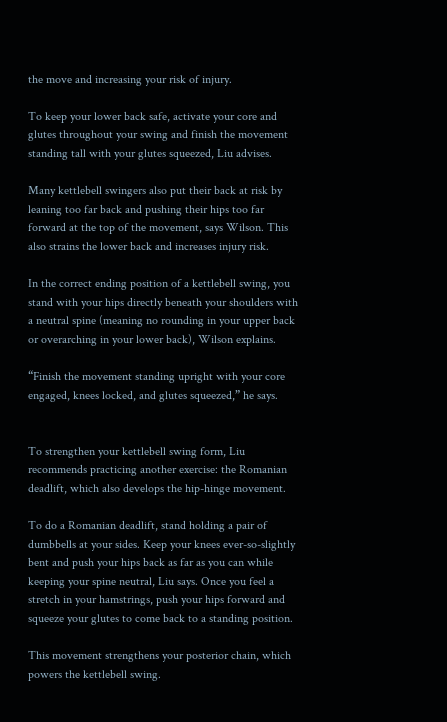the move and increasing your risk of injury.

To keep your lower back safe, activate your core and glutes throughout your swing and finish the movement standing tall with your glutes squeezed, Liu advises.

Many kettlebell swingers also put their back at risk by leaning too far back and pushing their hips too far forward at the top of the movement, says Wilson. This also strains the lower back and increases injury risk.

In the correct ending position of a kettlebell swing, you stand with your hips directly beneath your shoulders with a neutral spine (meaning no rounding in your upper back or overarching in your lower back), Wilson explains.

“Finish the movement standing upright with your core engaged, knees locked, and glutes squeezed,” he says.


To strengthen your kettlebell swing form, Liu recommends practicing another exercise: the Romanian deadlift, which also develops the hip-hinge movement.

To do a Romanian deadlift, stand holding a pair of dumbbells at your sides. Keep your knees ever-so-slightly bent and push your hips back as far as you can while keeping your spine neutral, Liu says. Once you feel a stretch in your hamstrings, push your hips forward and squeeze your glutes to come back to a standing position.

This movement strengthens your posterior chain, which powers the kettlebell swing.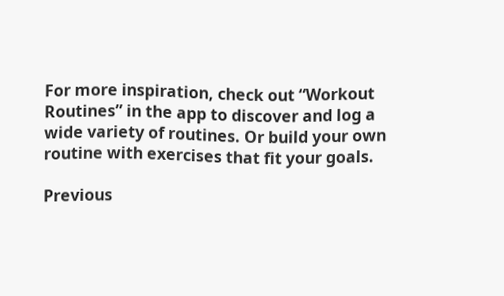For more inspiration, check out “Workout Routines” in the app to discover and log a wide variety of routines. Or build your own routine with exercises that fit your goals.

Previous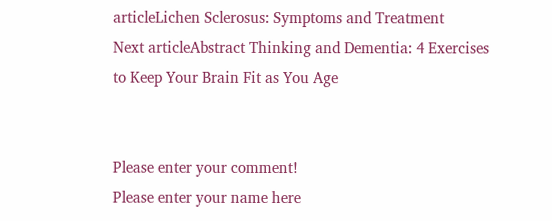articleLichen Sclerosus: Symptoms and Treatment
Next articleAbstract Thinking and Dementia: 4 Exercises to Keep Your Brain Fit as You Age


Please enter your comment!
Please enter your name here